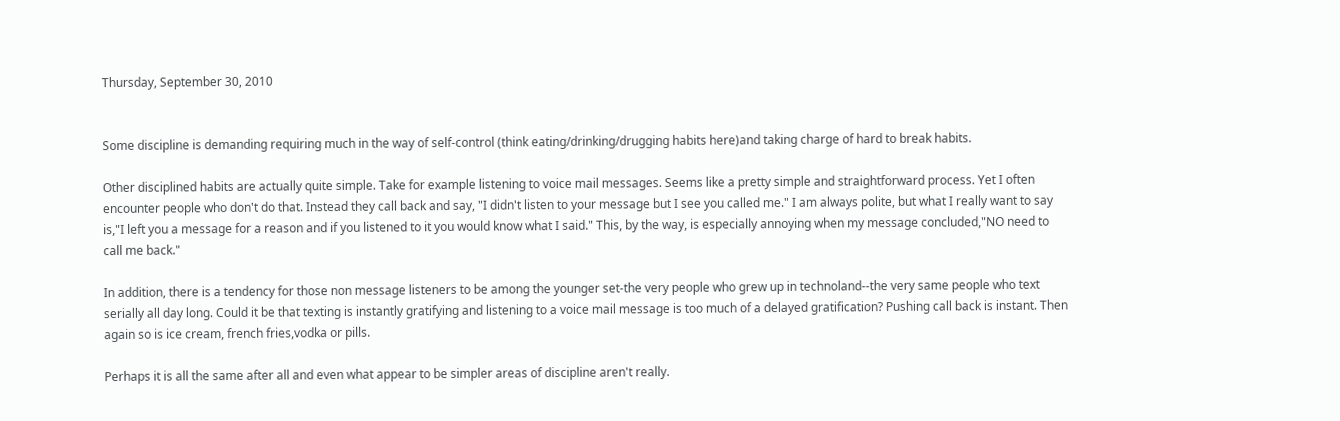Thursday, September 30, 2010


Some discipline is demanding requiring much in the way of self-control (think eating/drinking/drugging habits here)and taking charge of hard to break habits.

Other disciplined habits are actually quite simple. Take for example listening to voice mail messages. Seems like a pretty simple and straightforward process. Yet I often encounter people who don't do that. Instead they call back and say, "I didn't listen to your message but I see you called me." I am always polite, but what I really want to say is,"I left you a message for a reason and if you listened to it you would know what I said." This, by the way, is especially annoying when my message concluded,"NO need to call me back."

In addition, there is a tendency for those non message listeners to be among the younger set-the very people who grew up in technoland--the very same people who text serially all day long. Could it be that texting is instantly gratifying and listening to a voice mail message is too much of a delayed gratification? Pushing call back is instant. Then again so is ice cream, french fries,vodka or pills.

Perhaps it is all the same after all and even what appear to be simpler areas of discipline aren't really.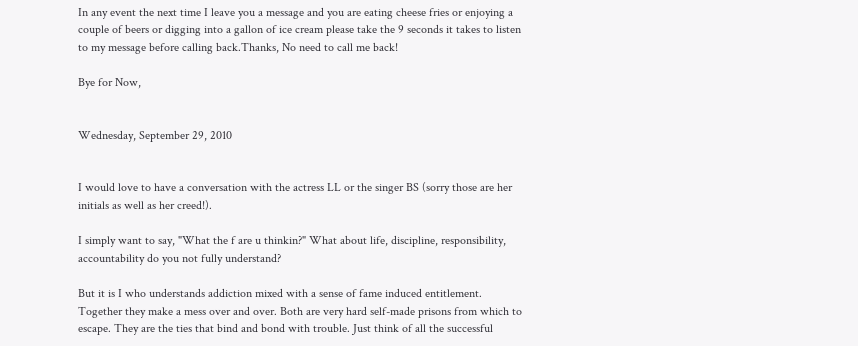In any event the next time I leave you a message and you are eating cheese fries or enjoying a couple of beers or digging into a gallon of ice cream please take the 9 seconds it takes to listen to my message before calling back.Thanks, No need to call me back!

Bye for Now,


Wednesday, September 29, 2010


I would love to have a conversation with the actress LL or the singer BS (sorry those are her initials as well as her creed!).

I simply want to say, "What the f are u thinkin?" What about life, discipline, responsibility, accountability do you not fully understand?

But it is I who understands addiction mixed with a sense of fame induced entitlement. Together they make a mess over and over. Both are very hard self-made prisons from which to escape. They are the ties that bind and bond with trouble. Just think of all the successful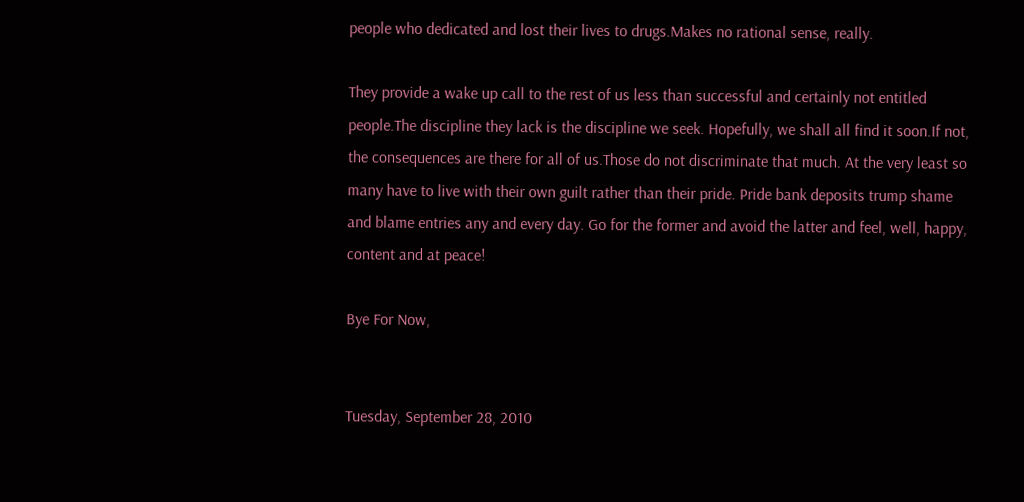people who dedicated and lost their lives to drugs.Makes no rational sense, really.

They provide a wake up call to the rest of us less than successful and certainly not entitled people.The discipline they lack is the discipline we seek. Hopefully, we shall all find it soon.If not, the consequences are there for all of us.Those do not discriminate that much. At the very least so many have to live with their own guilt rather than their pride. Pride bank deposits trump shame and blame entries any and every day. Go for the former and avoid the latter and feel, well, happy, content and at peace!

Bye For Now,


Tuesday, September 28, 2010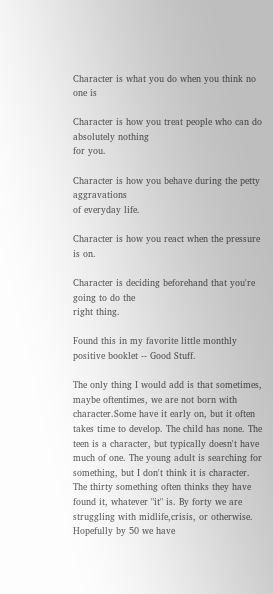Character is what you do when you think no one is

Character is how you treat people who can do absolutely nothing
for you.

Character is how you behave during the petty aggravations
of everyday life.

Character is how you react when the pressure is on.

Character is deciding beforehand that you're going to do the
right thing.

Found this in my favorite little monthly positive booklet -- Good Stuff.

The only thing I would add is that sometimes, maybe oftentimes, we are not born with character.Some have it early on, but it often takes time to develop. The child has none. The teen is a character, but typically doesn't have much of one. The young adult is searching for something, but I don't think it is character. The thirty something often thinks they have found it, whatever "it" is. By forty we are struggling with midlife,crisis, or otherwise. Hopefully by 50 we have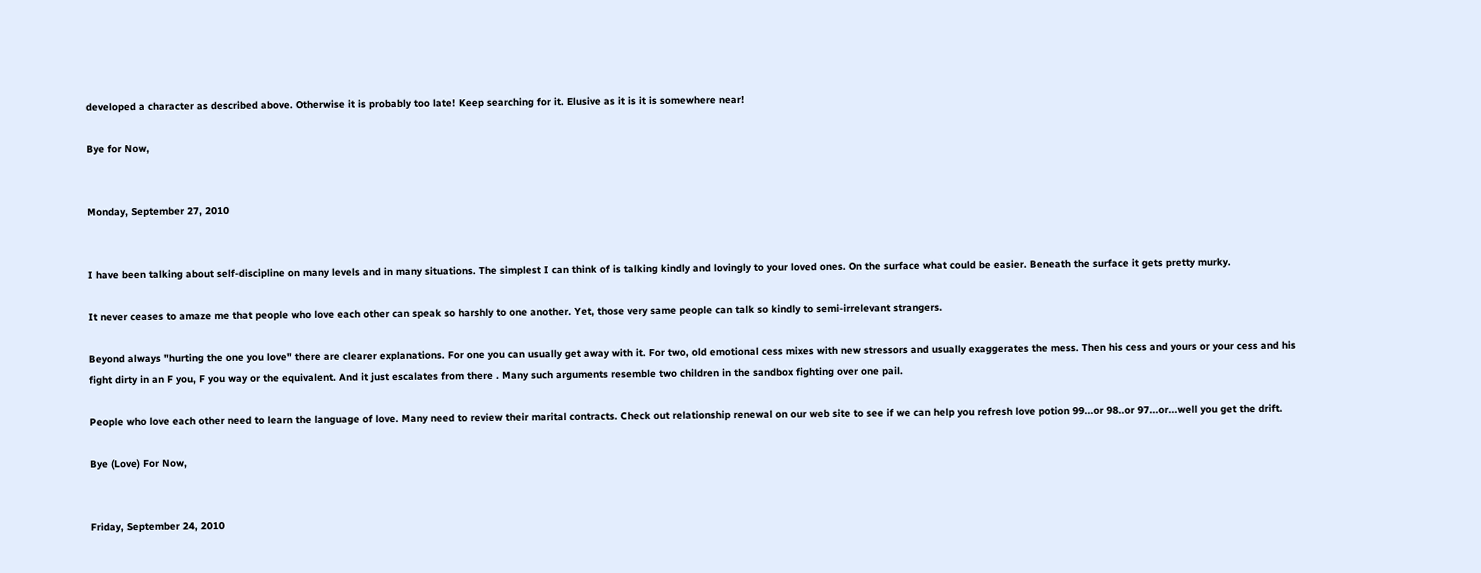developed a character as described above. Otherwise it is probably too late! Keep searching for it. Elusive as it is it is somewhere near!

Bye for Now,


Monday, September 27, 2010


I have been talking about self-discipline on many levels and in many situations. The simplest I can think of is talking kindly and lovingly to your loved ones. On the surface what could be easier. Beneath the surface it gets pretty murky.

It never ceases to amaze me that people who love each other can speak so harshly to one another. Yet, those very same people can talk so kindly to semi-irrelevant strangers.

Beyond always "hurting the one you love" there are clearer explanations. For one you can usually get away with it. For two, old emotional cess mixes with new stressors and usually exaggerates the mess. Then his cess and yours or your cess and his fight dirty in an F you, F you way or the equivalent. And it just escalates from there . Many such arguments resemble two children in the sandbox fighting over one pail.

People who love each other need to learn the language of love. Many need to review their marital contracts. Check out relationship renewal on our web site to see if we can help you refresh love potion 99...or 98..or 97...or...well you get the drift.

Bye (Love) For Now,


Friday, September 24, 2010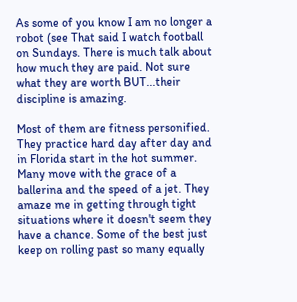As some of you know I am no longer a robot (see That said I watch football on Sundays. There is much talk about how much they are paid. Not sure what they are worth BUT...their discipline is amazing.

Most of them are fitness personified. They practice hard day after day and in Florida start in the hot summer. Many move with the grace of a ballerina and the speed of a jet. They amaze me in getting through tight situations where it doesn't seem they have a chance. Some of the best just keep on rolling past so many equally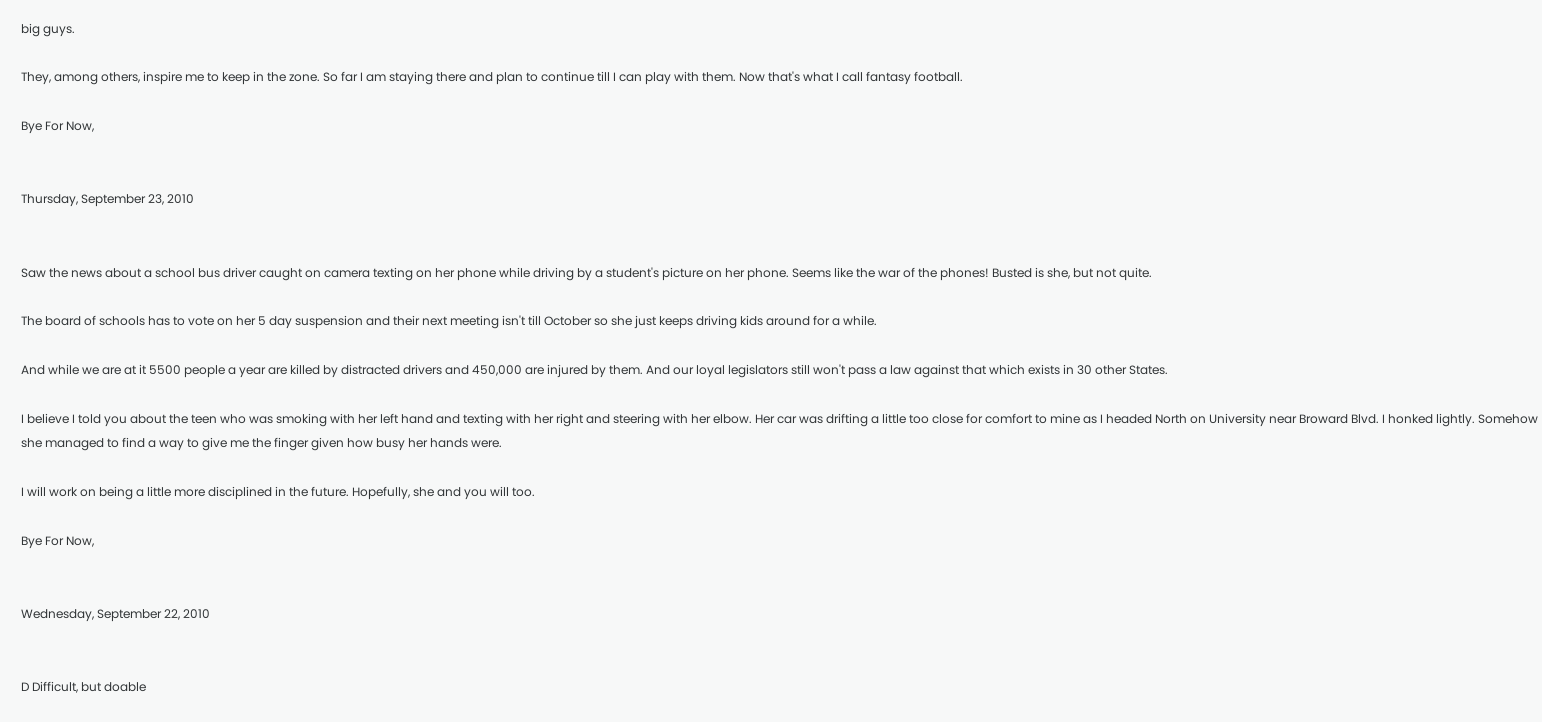big guys.

They, among others, inspire me to keep in the zone. So far I am staying there and plan to continue till I can play with them. Now that's what I call fantasy football.

Bye For Now,


Thursday, September 23, 2010


Saw the news about a school bus driver caught on camera texting on her phone while driving by a student's picture on her phone. Seems like the war of the phones! Busted is she, but not quite.

The board of schools has to vote on her 5 day suspension and their next meeting isn't till October so she just keeps driving kids around for a while.

And while we are at it 5500 people a year are killed by distracted drivers and 450,000 are injured by them. And our loyal legislators still won't pass a law against that which exists in 30 other States.

I believe I told you about the teen who was smoking with her left hand and texting with her right and steering with her elbow. Her car was drifting a little too close for comfort to mine as I headed North on University near Broward Blvd. I honked lightly. Somehow she managed to find a way to give me the finger given how busy her hands were.

I will work on being a little more disciplined in the future. Hopefully, she and you will too.

Bye For Now,


Wednesday, September 22, 2010


D Difficult, but doable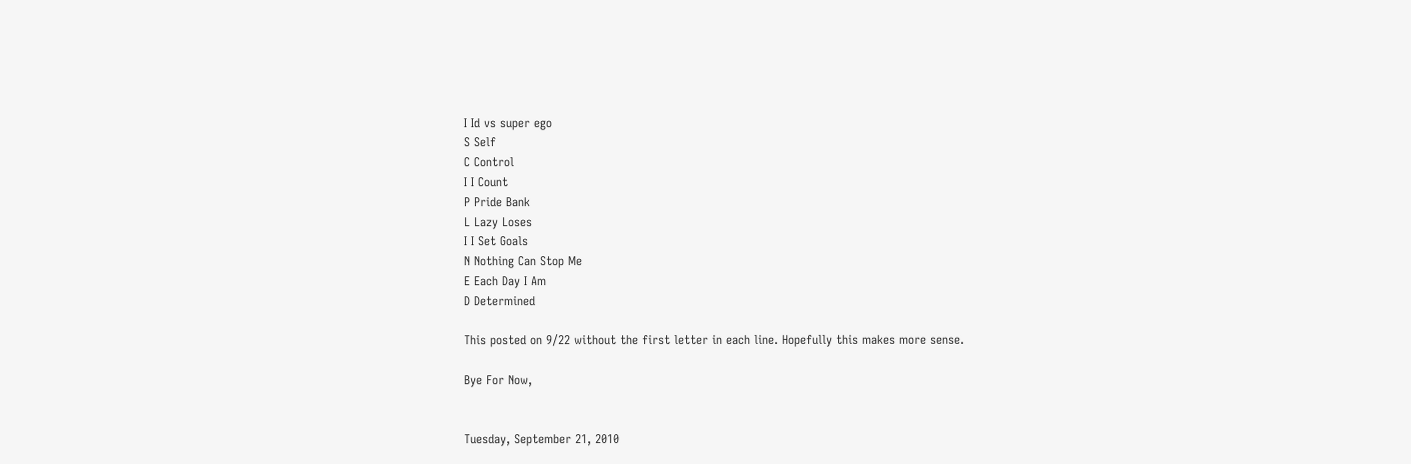I Id vs super ego
S Self
C Control
I I Count
P Pride Bank
L Lazy Loses
I I Set Goals
N Nothing Can Stop Me
E Each Day I Am
D Determined

This posted on 9/22 without the first letter in each line. Hopefully this makes more sense.

Bye For Now,


Tuesday, September 21, 2010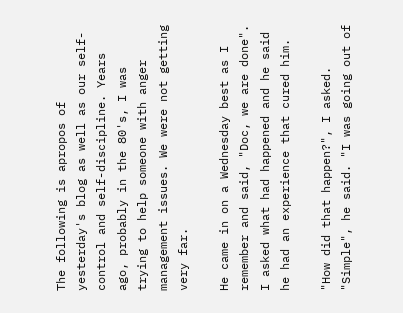The following is apropos of yesterday's blog as well as our self-control and self-discipline. Years ago, probably in the 80's, I was trying to help someone with anger management issues. We were not getting very far.

He came in on a Wednesday best as I remember and said, "Doc, we are done". I asked what had happened and he said he had an experience that cured him.

"How did that happen?", I asked. "Simple", he said. "I was going out of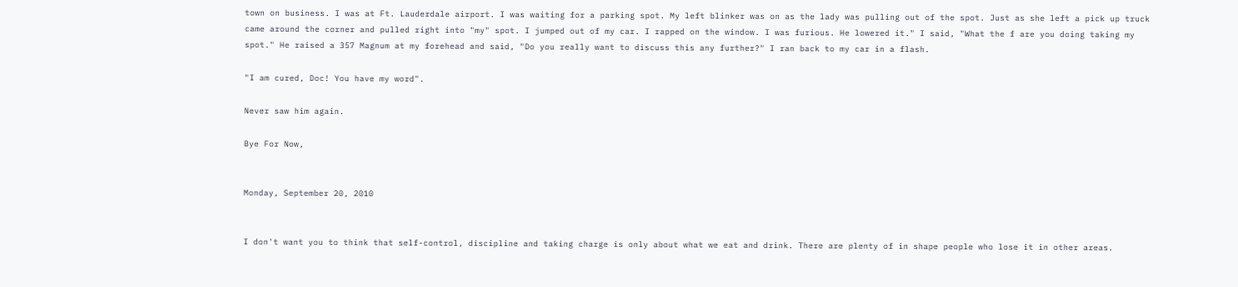town on business. I was at Ft. Lauderdale airport. I was waiting for a parking spot. My left blinker was on as the lady was pulling out of the spot. Just as she left a pick up truck came around the corner and pulled right into "my" spot. I jumped out of my car. I rapped on the window. I was furious. He lowered it." I said, "What the f are you doing taking my spot." He raised a 357 Magnum at my forehead and said, "Do you really want to discuss this any further?" I ran back to my car in a flash.

"I am cured, Doc! You have my word".

Never saw him again.

Bye For Now,


Monday, September 20, 2010


I don't want you to think that self-control, discipline and taking charge is only about what we eat and drink. There are plenty of in shape people who lose it in other areas.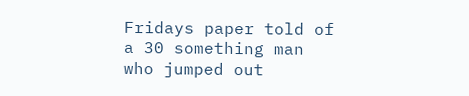Fridays paper told of a 30 something man who jumped out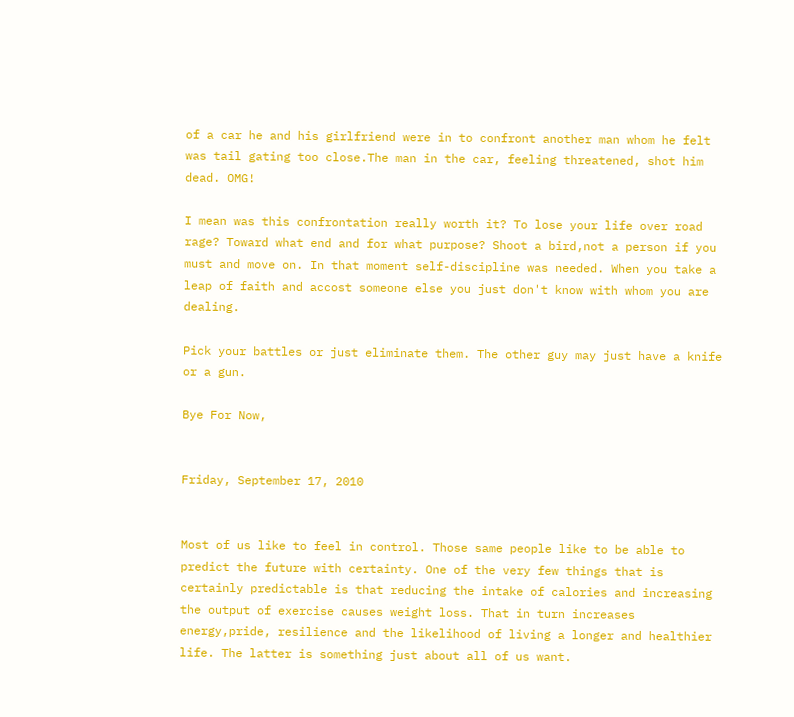of a car he and his girlfriend were in to confront another man whom he felt was tail gating too close.The man in the car, feeling threatened, shot him dead. OMG!

I mean was this confrontation really worth it? To lose your life over road rage? Toward what end and for what purpose? Shoot a bird,not a person if you must and move on. In that moment self-discipline was needed. When you take a leap of faith and accost someone else you just don't know with whom you are dealing.

Pick your battles or just eliminate them. The other guy may just have a knife or a gun.

Bye For Now,


Friday, September 17, 2010


Most of us like to feel in control. Those same people like to be able to predict the future with certainty. One of the very few things that is certainly predictable is that reducing the intake of calories and increasing the output of exercise causes weight loss. That in turn increases energy,pride, resilience and the likelihood of living a longer and healthier life. The latter is something just about all of us want.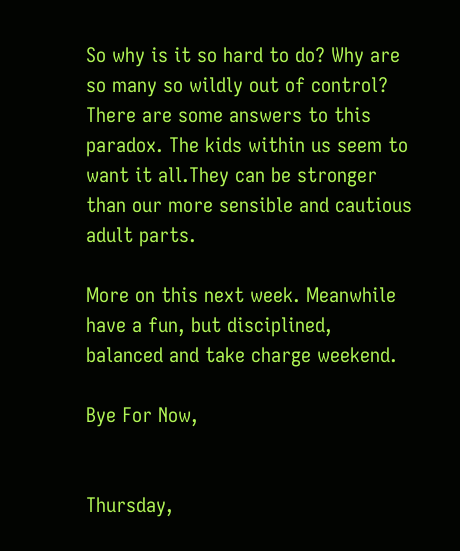So why is it so hard to do? Why are so many so wildly out of control? There are some answers to this paradox. The kids within us seem to want it all.They can be stronger than our more sensible and cautious adult parts.

More on this next week. Meanwhile have a fun, but disciplined, balanced and take charge weekend.

Bye For Now,


Thursday,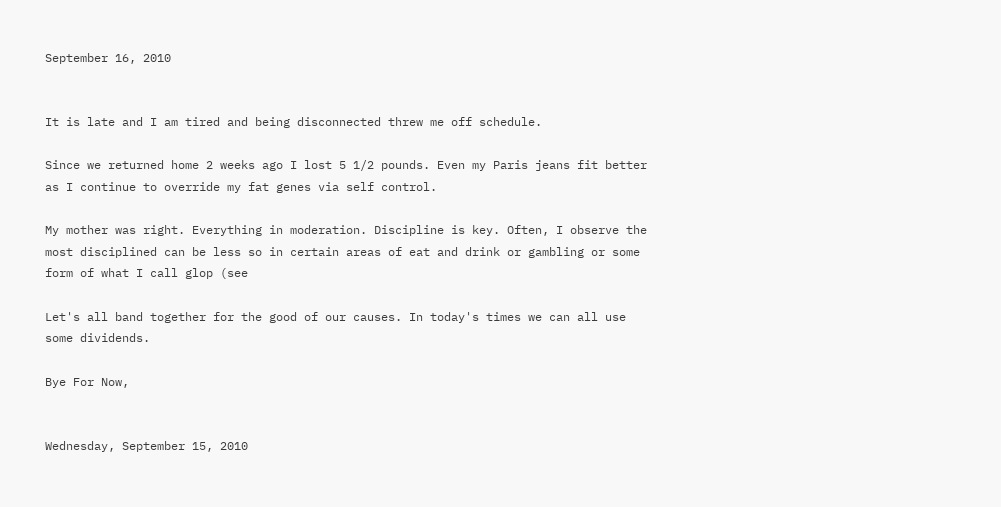September 16, 2010


It is late and I am tired and being disconnected threw me off schedule.

Since we returned home 2 weeks ago I lost 5 1/2 pounds. Even my Paris jeans fit better as I continue to override my fat genes via self control.

My mother was right. Everything in moderation. Discipline is key. Often, I observe the most disciplined can be less so in certain areas of eat and drink or gambling or some form of what I call glop (see

Let's all band together for the good of our causes. In today's times we can all use some dividends.

Bye For Now,


Wednesday, September 15, 2010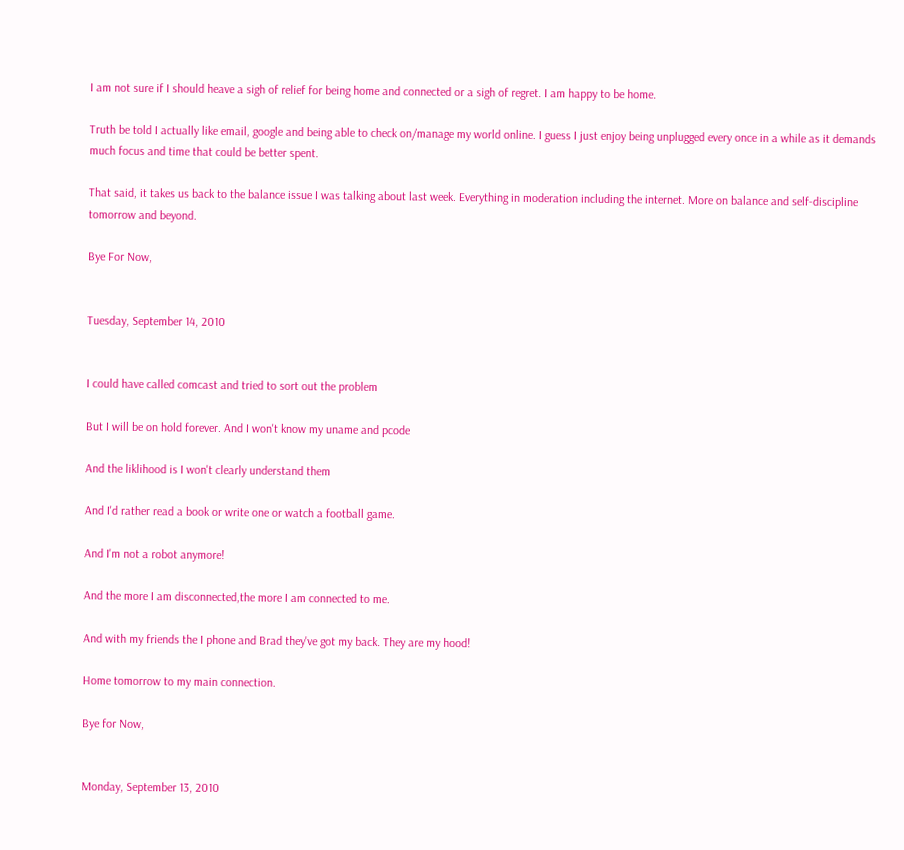I am not sure if I should heave a sigh of relief for being home and connected or a sigh of regret. I am happy to be home.

Truth be told I actually like email, google and being able to check on/manage my world online. I guess I just enjoy being unplugged every once in a while as it demands much focus and time that could be better spent.

That said, it takes us back to the balance issue I was talking about last week. Everything in moderation including the internet. More on balance and self-discipline tomorrow and beyond.

Bye For Now,


Tuesday, September 14, 2010


I could have called comcast and tried to sort out the problem

But I will be on hold forever. And I won't know my uname and pcode

And the liklihood is I won't clearly understand them

And I'd rather read a book or write one or watch a football game.

And I'm not a robot anymore!

And the more I am disconnected,the more I am connected to me.

And with my friends the I phone and Brad they've got my back. They are my hood!

Home tomorrow to my main connection.

Bye for Now,


Monday, September 13, 2010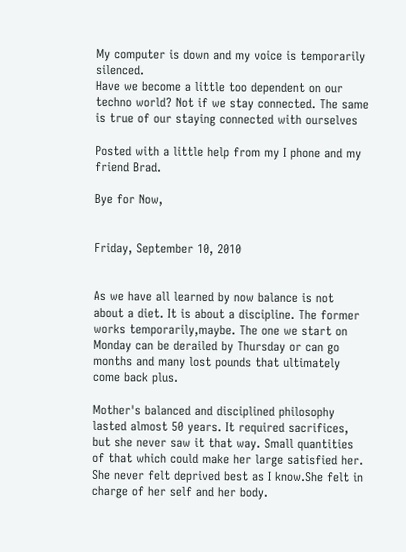My computer is down and my voice is temporarily silenced.
Have we become a little too dependent on our techno world? Not if we stay connected. The same is true of our staying connected with ourselves

Posted with a little help from my I phone and my friend Brad.

Bye for Now,


Friday, September 10, 2010


As we have all learned by now balance is not about a diet. It is about a discipline. The former works temporarily,maybe. The one we start on Monday can be derailed by Thursday or can go months and many lost pounds that ultimately come back plus.

Mother's balanced and disciplined philosophy lasted almost 50 years. It required sacrifices, but she never saw it that way. Small quantities of that which could make her large satisfied her. She never felt deprived best as I know.She felt in charge of her self and her body.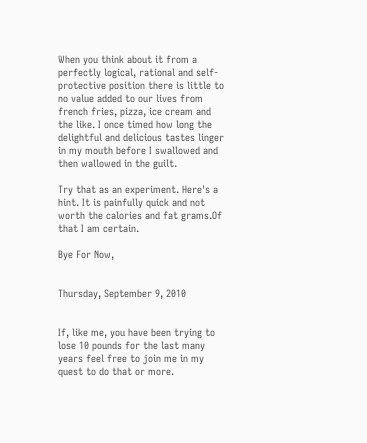When you think about it from a perfectly logical, rational and self-protective position there is little to no value added to our lives from french fries, pizza, ice cream and the like. I once timed how long the delightful and delicious tastes linger in my mouth before I swallowed and then wallowed in the guilt.

Try that as an experiment. Here's a hint. It is painfully quick and not worth the calories and fat grams.Of that I am certain.

Bye For Now,


Thursday, September 9, 2010


If, like me, you have been trying to lose 10 pounds for the last many years feel free to join me in my quest to do that or more.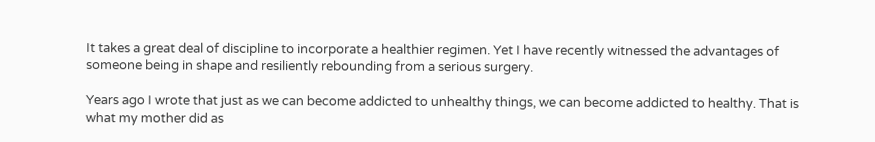It takes a great deal of discipline to incorporate a healthier regimen. Yet I have recently witnessed the advantages of someone being in shape and resiliently rebounding from a serious surgery.

Years ago I wrote that just as we can become addicted to unhealthy things, we can become addicted to healthy. That is what my mother did as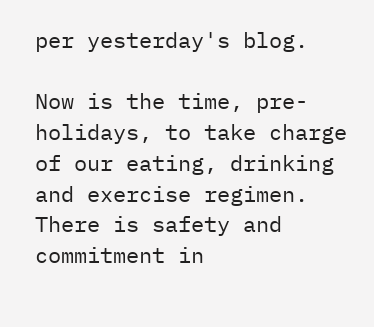per yesterday's blog.

Now is the time, pre-holidays, to take charge of our eating, drinking and exercise regimen. There is safety and commitment in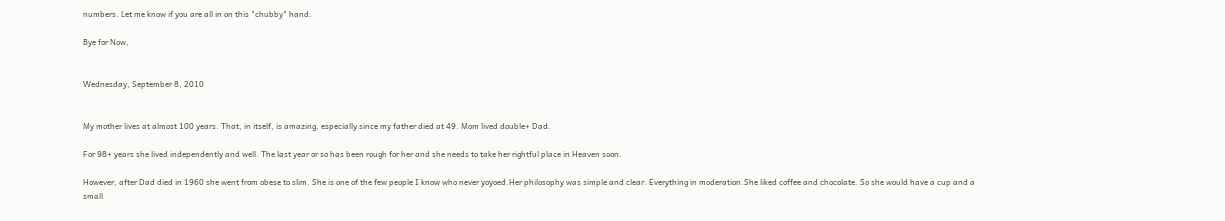numbers. Let me know if you are all in on this "chubby" hand.

Bye for Now,


Wednesday, September 8, 2010


My mother lives at almost 100 years. That, in itself, is amazing, especially since my father died at 49. Mom lived double+ Dad.

For 98+ years she lived independently and well. The last year or so has been rough for her and she needs to take her rightful place in Heaven soon.

However, after Dad died in 1960 she went from obese to slim. She is one of the few people I know who never yoyoed.Her philosophy was simple and clear. Everything in moderation.She liked coffee and chocolate. So she would have a cup and a small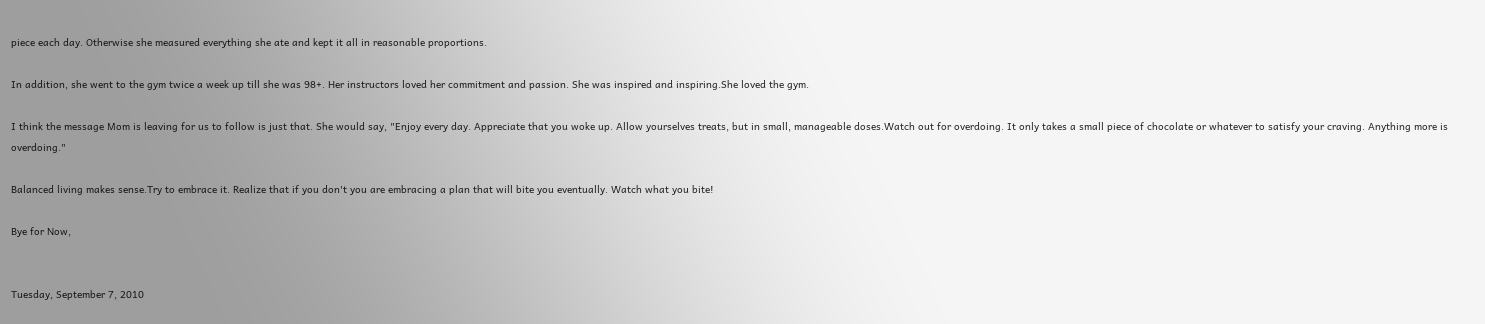piece each day. Otherwise she measured everything she ate and kept it all in reasonable proportions.

In addition, she went to the gym twice a week up till she was 98+. Her instructors loved her commitment and passion. She was inspired and inspiring.She loved the gym.

I think the message Mom is leaving for us to follow is just that. She would say, "Enjoy every day. Appreciate that you woke up. Allow yourselves treats, but in small, manageable doses.Watch out for overdoing. It only takes a small piece of chocolate or whatever to satisfy your craving. Anything more is overdoing."

Balanced living makes sense.Try to embrace it. Realize that if you don't you are embracing a plan that will bite you eventually. Watch what you bite!

Bye for Now,


Tuesday, September 7, 2010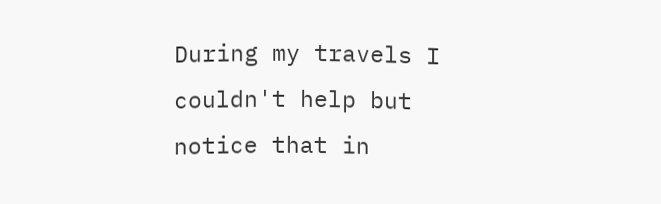During my travels I couldn't help but notice that in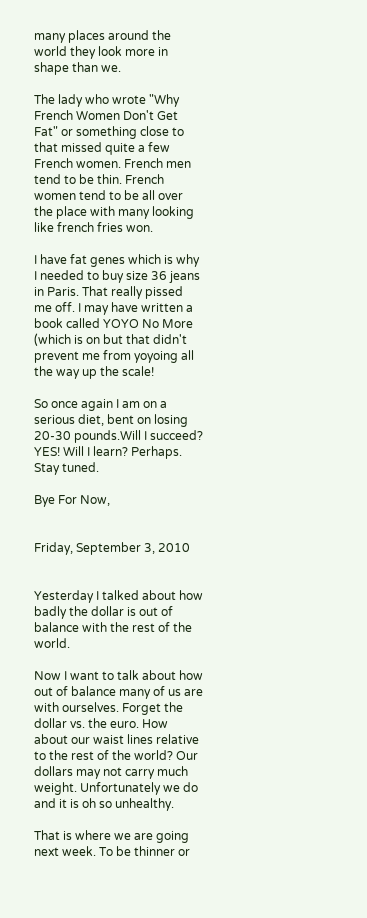many places around the world they look more in shape than we.

The lady who wrote "Why French Women Don't Get Fat" or something close to that missed quite a few French women. French men tend to be thin. French women tend to be all over the place with many looking like french fries won.

I have fat genes which is why I needed to buy size 36 jeans in Paris. That really pissed me off. I may have written a book called YOYO No More (which is on but that didn't prevent me from yoyoing all the way up the scale!

So once again I am on a serious diet, bent on losing 20-30 pounds.Will I succeed? YES! Will I learn? Perhaps. Stay tuned.

Bye For Now,


Friday, September 3, 2010


Yesterday I talked about how badly the dollar is out of balance with the rest of the world.

Now I want to talk about how out of balance many of us are with ourselves. Forget the dollar vs. the euro. How about our waist lines relative to the rest of the world? Our dollars may not carry much weight. Unfortunately we do and it is oh so unhealthy.

That is where we are going next week. To be thinner or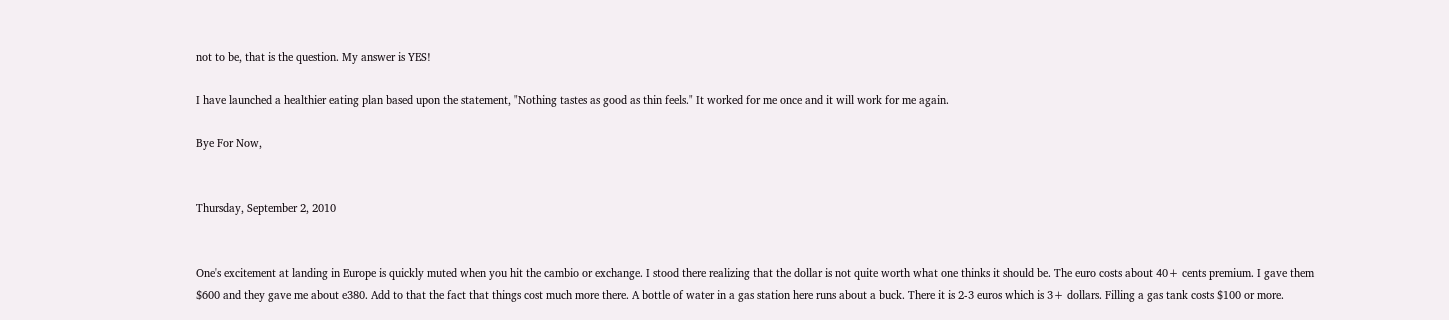not to be, that is the question. My answer is YES!

I have launched a healthier eating plan based upon the statement, "Nothing tastes as good as thin feels." It worked for me once and it will work for me again.

Bye For Now,


Thursday, September 2, 2010


One's excitement at landing in Europe is quickly muted when you hit the cambio or exchange. I stood there realizing that the dollar is not quite worth what one thinks it should be. The euro costs about 40+ cents premium. I gave them $600 and they gave me about e380. Add to that the fact that things cost much more there. A bottle of water in a gas station here runs about a buck. There it is 2-3 euros which is 3+ dollars. Filling a gas tank costs $100 or more.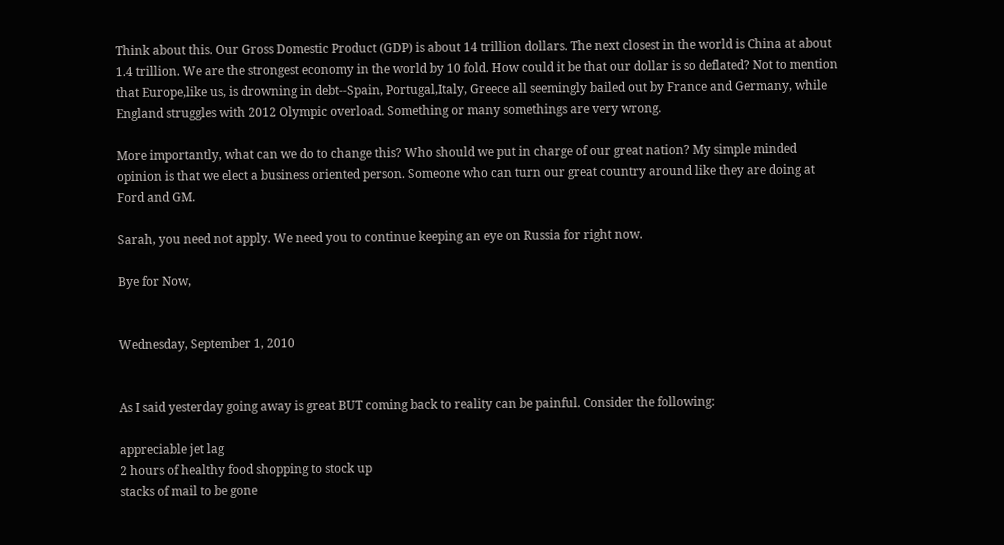Think about this. Our Gross Domestic Product (GDP) is about 14 trillion dollars. The next closest in the world is China at about 1.4 trillion. We are the strongest economy in the world by 10 fold. How could it be that our dollar is so deflated? Not to mention that Europe,like us, is drowning in debt--Spain, Portugal,Italy, Greece all seemingly bailed out by France and Germany, while England struggles with 2012 Olympic overload. Something or many somethings are very wrong.

More importantly, what can we do to change this? Who should we put in charge of our great nation? My simple minded opinion is that we elect a business oriented person. Someone who can turn our great country around like they are doing at Ford and GM.

Sarah, you need not apply. We need you to continue keeping an eye on Russia for right now.

Bye for Now,


Wednesday, September 1, 2010


As I said yesterday going away is great BUT coming back to reality can be painful. Consider the following:

appreciable jet lag
2 hours of healthy food shopping to stock up
stacks of mail to be gone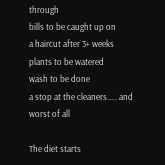through
bills to be caught up on
a haircut after 3+ weeks
plants to be watered
wash to be done
a stop at the cleaners..... and worst of all

The diet starts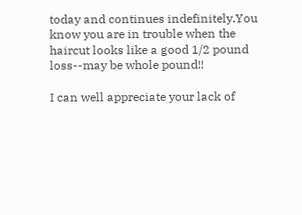today and continues indefinitely.You know you are in trouble when the haircut looks like a good 1/2 pound loss--may be whole pound!!

I can well appreciate your lack of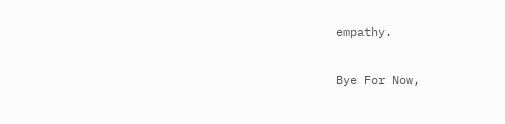empathy.

Bye For Now,